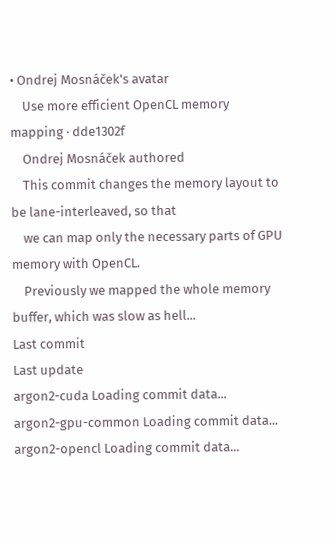• Ondrej Mosnáček's avatar
    Use more efficient OpenCL memory mapping · dde1302f
    Ondrej Mosnáček authored
    This commit changes the memory layout to be lane-interleaved, so that
    we can map only the necessary parts of GPU memory with OpenCL.
    Previously we mapped the whole memory buffer, which was slow as hell...
Last commit
Last update
argon2-cuda Loading commit data...
argon2-gpu-common Loading commit data...
argon2-opencl Loading commit data...